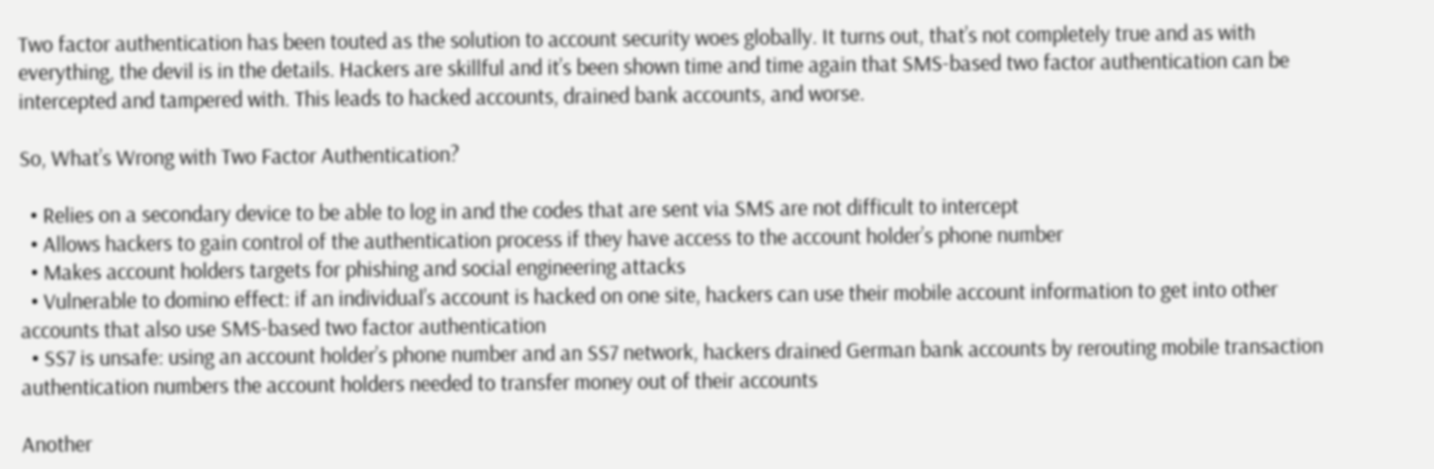Two factor authentication has been touted as the solution to account security woes globally. It turns out, that’s not completely true and as with everything, the devil is in the details. Hackers are skillful and it’s been shown time and time again that SMS-based two factor authentication can be intercepted and tampered with. This leads to hacked accounts, drained bank accounts, and worse.

So, What’s Wrong with Two Factor Authentication?

  • Relies on a secondary device to be able to log in and the codes that are sent via SMS are not difficult to intercept
  • Allows hackers to gain control of the authentication process if they have access to the account holder’s phone number
  • Makes account holders targets for phishing and social engineering attacks
  • Vulnerable to domino effect: if an individual’s account is hacked on one site, hackers can use their mobile account information to get into other accounts that also use SMS-based two factor authentication
  • SS7 is unsafe: using an account holder’s phone number and an SS7 network, hackers drained German bank accounts by rerouting mobile transaction authentication numbers the account holders needed to transfer money out of their accounts

Another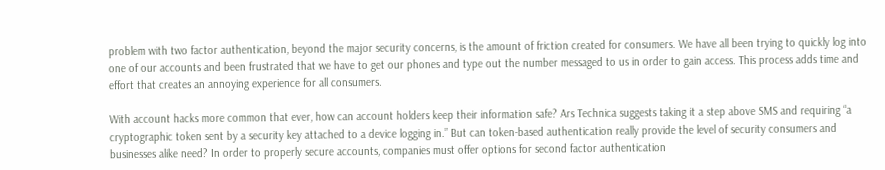problem with two factor authentication, beyond the major security concerns, is the amount of friction created for consumers. We have all been trying to quickly log into one of our accounts and been frustrated that we have to get our phones and type out the number messaged to us in order to gain access. This process adds time and effort that creates an annoying experience for all consumers.

With account hacks more common that ever, how can account holders keep their information safe? Ars Technica suggests taking it a step above SMS and requiring “a cryptographic token sent by a security key attached to a device logging in.” But can token-based authentication really provide the level of security consumers and businesses alike need? In order to properly secure accounts, companies must offer options for second factor authentication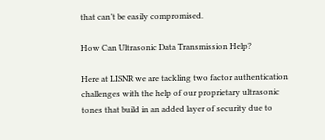that can’t be easily compromised.

How Can Ultrasonic Data Transmission Help?

Here at LISNR we are tackling two factor authentication challenges with the help of our proprietary ultrasonic tones that build in an added layer of security due to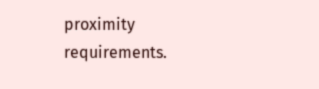proximity requirements.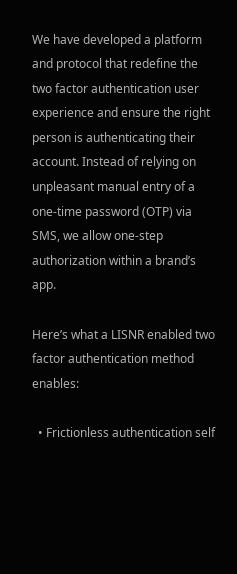We have developed a platform and protocol that redefine the two factor authentication user experience and ensure the right person is authenticating their account. Instead of relying on unpleasant manual entry of a one-time password (OTP) via SMS, we allow one-step authorization within a brand’s app.

Here’s what a LISNR enabled two factor authentication method enables:

  • Frictionless authentication self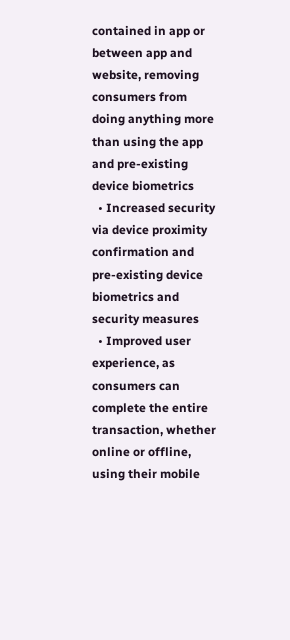contained in app or between app and website, removing consumers from doing anything more than using the app and pre-existing device biometrics
  • Increased security via device proximity confirmation and pre-existing device biometrics and security measures
  • Improved user experience, as consumers can complete the entire transaction, whether online or offline, using their mobile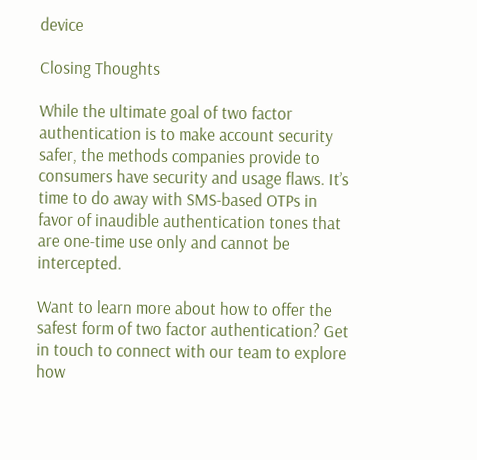device

Closing Thoughts

While the ultimate goal of two factor authentication is to make account security safer, the methods companies provide to consumers have security and usage flaws. It’s time to do away with SMS-based OTPs in favor of inaudible authentication tones that are one-time use only and cannot be intercepted.

Want to learn more about how to offer the safest form of two factor authentication? Get in touch to connect with our team to explore how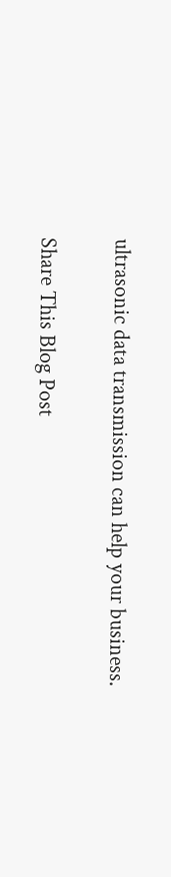ultrasonic data transmission can help your business.

Share This Blog Post